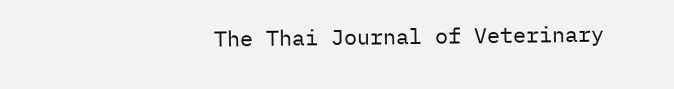The Thai Journal of Veterinary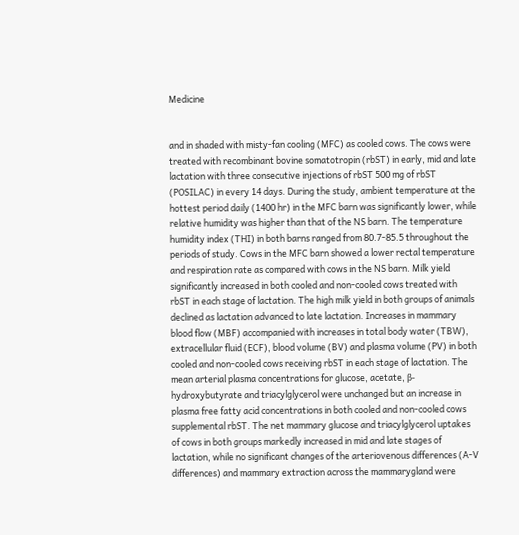Medicine


and in shaded with misty-fan cooling (MFC) as cooled cows. The cows were treated with recombinant bovine somatotropin (rbST) in early, mid and late lactation with three consecutive injections of rbST 500 mg of rbST (POSILAC) in every 14 days. During the study, ambient temperature at the hottest period daily (1400 hr) in the MFC barn was significantly lower, while relative humidity was higher than that of the NS barn. The temperature humidity index (THI) in both barns ranged from 80.7-85.5 throughout the periods of study. Cows in the MFC barn showed a lower rectal temperature and respiration rate as compared with cows in the NS barn. Milk yield significantly increased in both cooled and non-cooled cows treated with rbST in each stage of lactation. The high milk yield in both groups of animals declined as lactation advanced to late lactation. Increases in mammary blood flow (MBF) accompanied with increases in total body water (TBW), extracellular fluid (ECF), blood volume (BV) and plasma volume (PV) in both cooled and non-cooled cows receiving rbST in each stage of lactation. The mean arterial plasma concentrations for glucose, acetate, β-hydroxybutyrate and triacylglycerol were unchanged but an increase in plasma free fatty acid concentrations in both cooled and non-cooled cows supplemental rbST. The net mammary glucose and triacylglycerol uptakes of cows in both groups markedly increased in mid and late stages of lactation, while no significant changes of the arteriovenous differences (A-V differences) and mammary extraction across the mammarygland were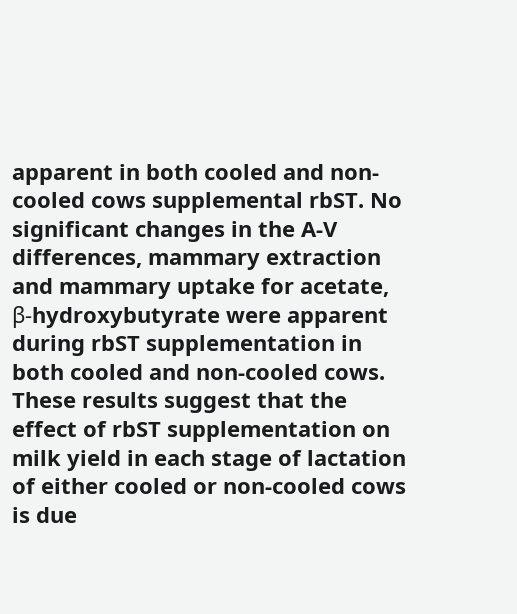apparent in both cooled and non-cooled cows supplemental rbST. No significant changes in the A-V differences, mammary extraction and mammary uptake for acetate, β-hydroxybutyrate were apparent during rbST supplementation in both cooled and non-cooled cows. These results suggest that the effect of rbST supplementation on milk yield in each stage of lactation of either cooled or non-cooled cows is due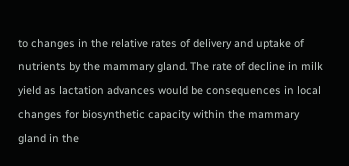to changes in the relative rates of delivery and uptake of nutrients by the mammary gland. The rate of decline in milk yield as lactation advances would be consequences in local changes for biosynthetic capacity within the mammary gland in the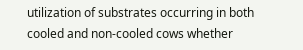utilization of substrates occurring in both cooled and non-cooled cows whether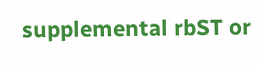supplemental rbST or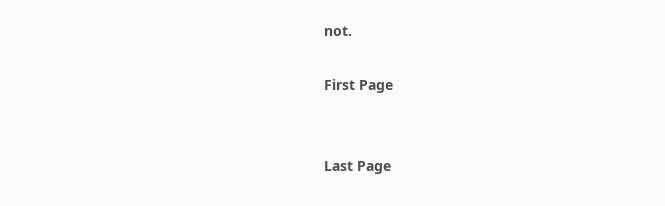not.

First Page


Last Page